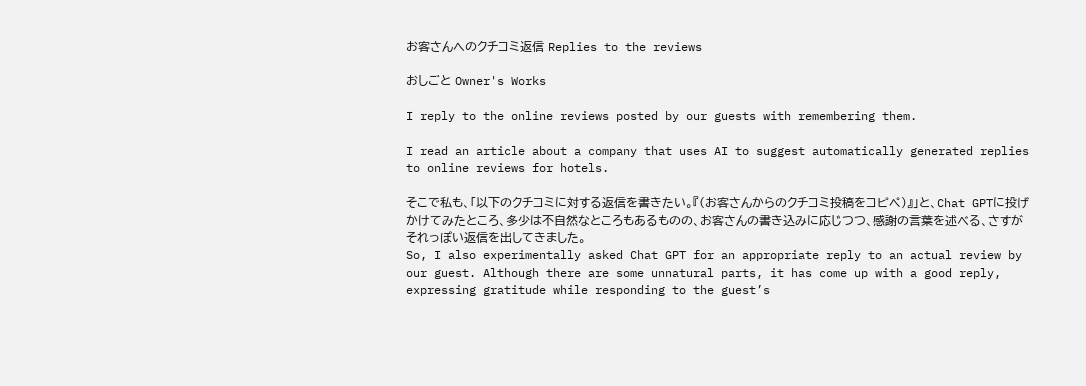お客さんへのクチコミ返信 Replies to the reviews

おしごと Owner's Works

I reply to the online reviews posted by our guests with remembering them.

I read an article about a company that uses AI to suggest automatically generated replies to online reviews for hotels.

そこで私も、「以下のクチコミに対する返信を書きたい。『(お客さんからのクチコミ投稿をコピペ)』」と、Chat GPTに投げかけてみたところ、多少は不自然なところもあるものの、お客さんの書き込みに応じつつ、感謝の言葉を述べる、さすがそれっぽい返信を出してきました。
So, I also experimentally asked Chat GPT for an appropriate reply to an actual review by our guest. Although there are some unnatural parts, it has come up with a good reply, expressing gratitude while responding to the guest’s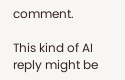comment.

This kind of AI reply might be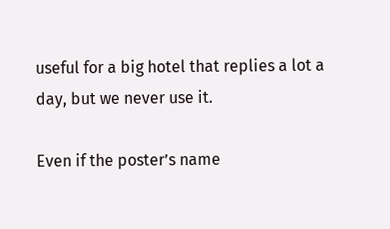useful for a big hotel that replies a lot a day, but we never use it.

Even if the poster’s name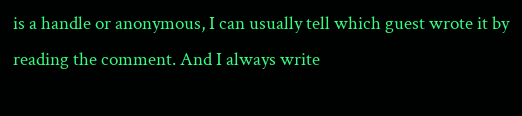is a handle or anonymous, I can usually tell which guest wrote it by reading the comment. And I always write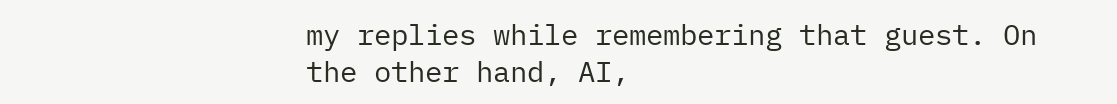my replies while remembering that guest. On the other hand, AI,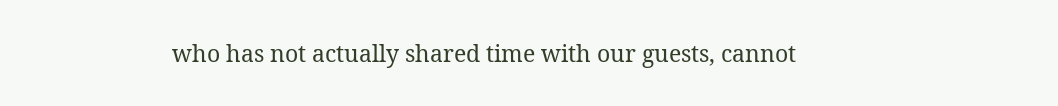who has not actually shared time with our guests, cannot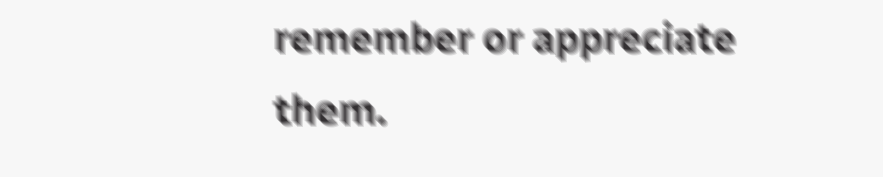remember or appreciate them.